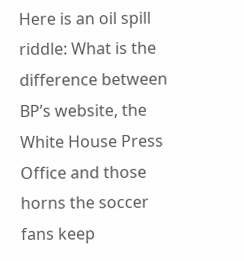Here is an oil spill riddle: What is the difference between BP’s website, the White House Press Office and those horns the soccer fans keep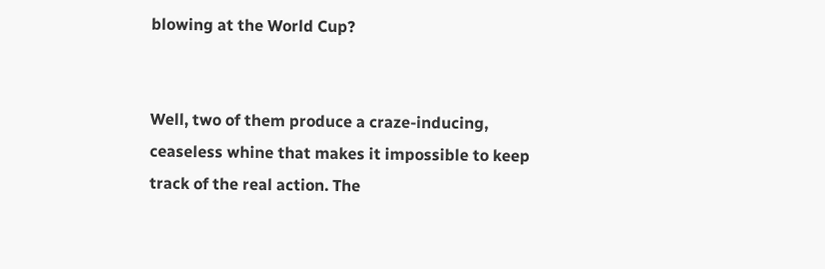blowing at the World Cup?


Well, two of them produce a craze-inducing, ceaseless whine that makes it impossible to keep track of the real action. The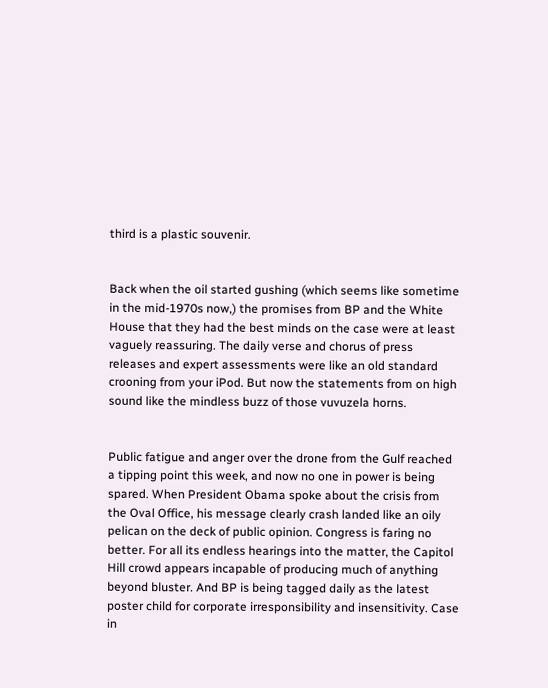third is a plastic souvenir.


Back when the oil started gushing (which seems like sometime in the mid-1970s now,) the promises from BP and the White House that they had the best minds on the case were at least vaguely reassuring. The daily verse and chorus of press releases and expert assessments were like an old standard crooning from your iPod. But now the statements from on high sound like the mindless buzz of those vuvuzela horns.


Public fatigue and anger over the drone from the Gulf reached a tipping point this week, and now no one in power is being spared. When President Obama spoke about the crisis from the Oval Office, his message clearly crash landed like an oily pelican on the deck of public opinion. Congress is faring no better. For all its endless hearings into the matter, the Capitol Hill crowd appears incapable of producing much of anything beyond bluster. And BP is being tagged daily as the latest poster child for corporate irresponsibility and insensitivity. Case in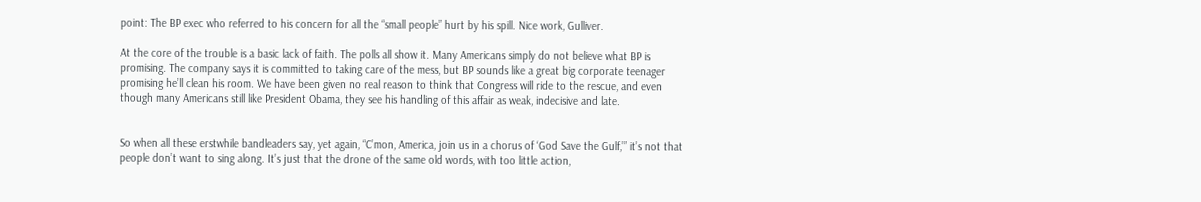point: The BP exec who referred to his concern for all the “small people” hurt by his spill. Nice work, Gulliver.

At the core of the trouble is a basic lack of faith. The polls all show it. Many Americans simply do not believe what BP is promising. The company says it is committed to taking care of the mess, but BP sounds like a great big corporate teenager promising he’ll clean his room. We have been given no real reason to think that Congress will ride to the rescue, and even though many Americans still like President Obama, they see his handling of this affair as weak, indecisive and late.


So when all these erstwhile bandleaders say, yet again, “C’mon, America, join us in a chorus of ‘God Save the Gulf,’” it’s not that people don’t want to sing along. It’s just that the drone of the same old words, with too little action,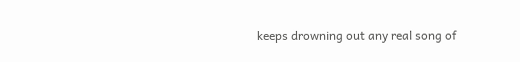keeps drowning out any real song of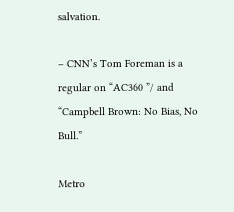salvation.

– CNN’s Tom Foreman is a regular on “AC360 ”/ and “Campbell Brown: No Bias, No Bull.”

Metro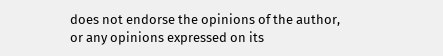does not endorse the opinions of the author, or any opinions expressed on its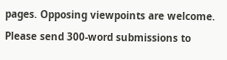pages. Opposing viewpoints are welcome. Please send 300-word submissions to